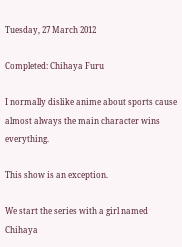Tuesday, 27 March 2012

Completed: Chihaya Furu

I normally dislike anime about sports cause almost always the main character wins everything.

This show is an exception.

We start the series with a girl named Chihaya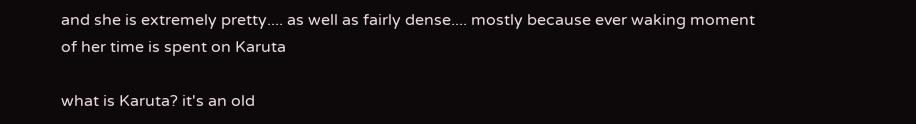and she is extremely pretty.... as well as fairly dense.... mostly because ever waking moment of her time is spent on Karuta

what is Karuta? it's an old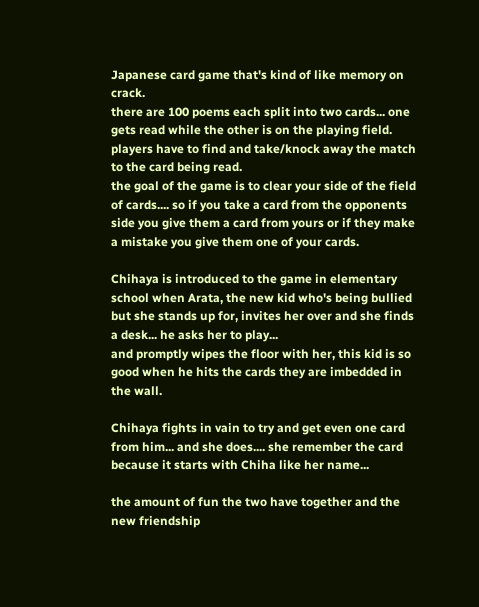Japanese card game that's kind of like memory on crack.
there are 100 poems each split into two cards... one gets read while the other is on the playing field. players have to find and take/knock away the match to the card being read.
the goal of the game is to clear your side of the field of cards.... so if you take a card from the opponents side you give them a card from yours or if they make a mistake you give them one of your cards.

Chihaya is introduced to the game in elementary school when Arata, the new kid who's being bullied but she stands up for, invites her over and she finds a desk... he asks her to play...
and promptly wipes the floor with her, this kid is so good when he hits the cards they are imbedded in the wall.

Chihaya fights in vain to try and get even one card from him... and she does.... she remember the card because it starts with Chiha like her name...

the amount of fun the two have together and the new friendship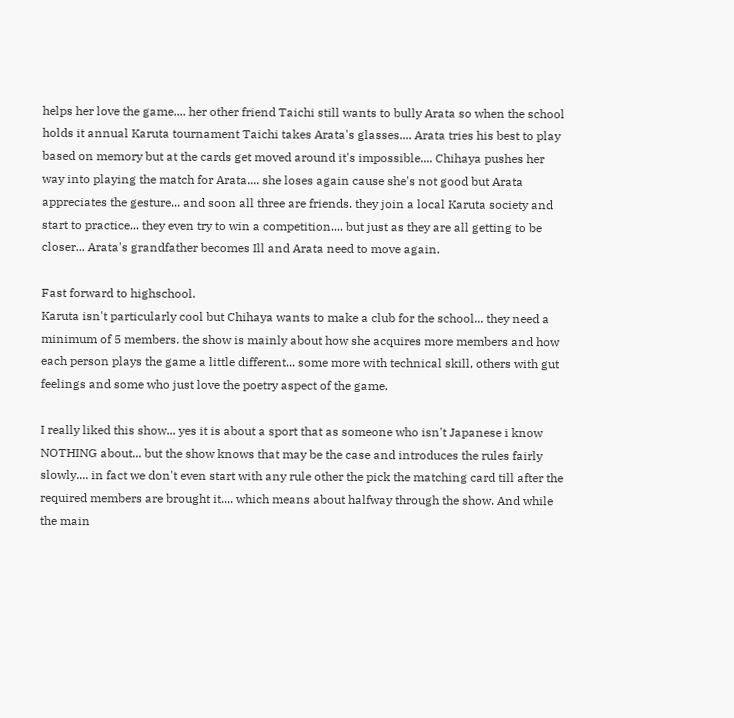helps her love the game.... her other friend Taichi still wants to bully Arata so when the school holds it annual Karuta tournament Taichi takes Arata's glasses.... Arata tries his best to play based on memory but at the cards get moved around it's impossible.... Chihaya pushes her way into playing the match for Arata.... she loses again cause she's not good but Arata appreciates the gesture... and soon all three are friends. they join a local Karuta society and start to practice... they even try to win a competition.... but just as they are all getting to be closer... Arata's grandfather becomes Ill and Arata need to move again.

Fast forward to highschool.
Karuta isn't particularly cool but Chihaya wants to make a club for the school... they need a minimum of 5 members. the show is mainly about how she acquires more members and how each person plays the game a little different... some more with technical skill, others with gut feelings and some who just love the poetry aspect of the game.

I really liked this show... yes it is about a sport that as someone who isn't Japanese i know NOTHING about... but the show knows that may be the case and introduces the rules fairly slowly.... in fact we don't even start with any rule other the pick the matching card till after the required members are brought it.... which means about halfway through the show. And while the main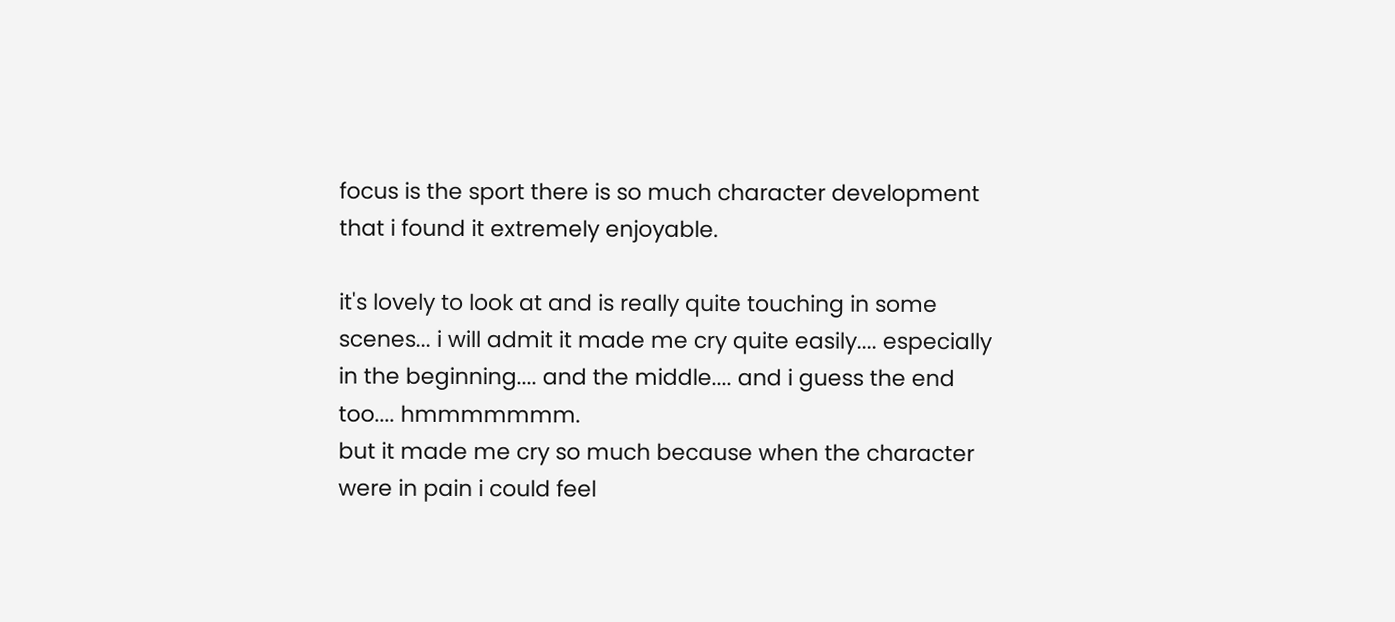focus is the sport there is so much character development that i found it extremely enjoyable.

it's lovely to look at and is really quite touching in some scenes... i will admit it made me cry quite easily.... especially in the beginning.... and the middle.... and i guess the end too.... hmmmmmmm.
but it made me cry so much because when the character were in pain i could feel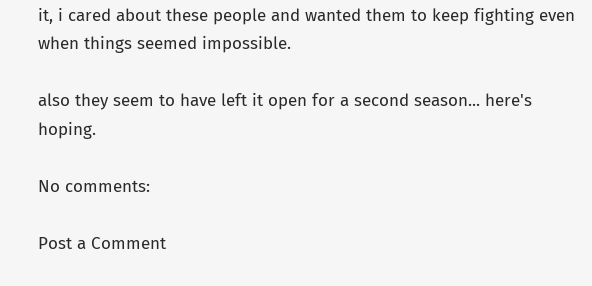it, i cared about these people and wanted them to keep fighting even when things seemed impossible.

also they seem to have left it open for a second season... here's hoping.

No comments:

Post a Comment